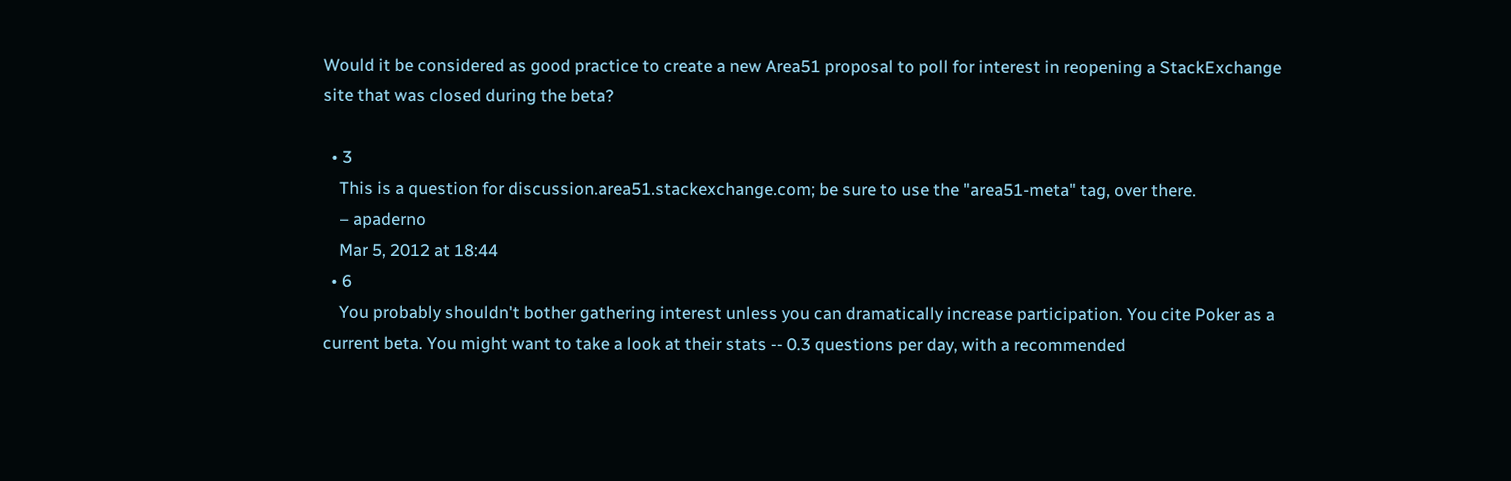Would it be considered as good practice to create a new Area51 proposal to poll for interest in reopening a StackExchange site that was closed during the beta?

  • 3
    This is a question for discussion.area51.stackexchange.com; be sure to use the "area51-meta" tag, over there.
    – apaderno
    Mar 5, 2012 at 18:44
  • 6
    You probably shouldn't bother gathering interest unless you can dramatically increase participation. You cite Poker as a current beta. You might want to take a look at their stats -- 0.3 questions per day, with a recommended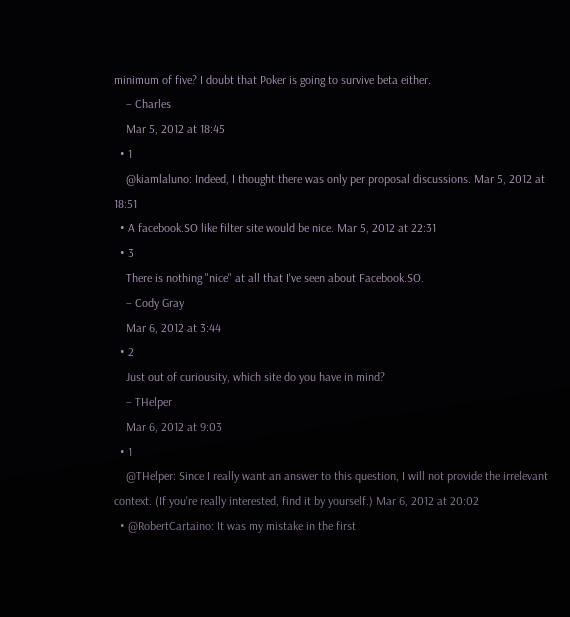minimum of five? I doubt that Poker is going to survive beta either.
    – Charles
    Mar 5, 2012 at 18:45
  • 1
    @kiamlaluno: Indeed, I thought there was only per proposal discussions. Mar 5, 2012 at 18:51
  • A facebook.SO like filter site would be nice. Mar 5, 2012 at 22:31
  • 3
    There is nothing "nice" at all that I've seen about Facebook.SO.
    – Cody Gray
    Mar 6, 2012 at 3:44
  • 2
    Just out of curiousity, which site do you have in mind?
    – THelper
    Mar 6, 2012 at 9:03
  • 1
    @THelper: Since I really want an answer to this question, I will not provide the irrelevant context. (If you're really interested, find it by yourself.) Mar 6, 2012 at 20:02
  • @RobertCartaino: It was my mistake in the first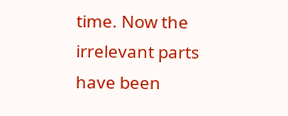time. Now the irrelevant parts have been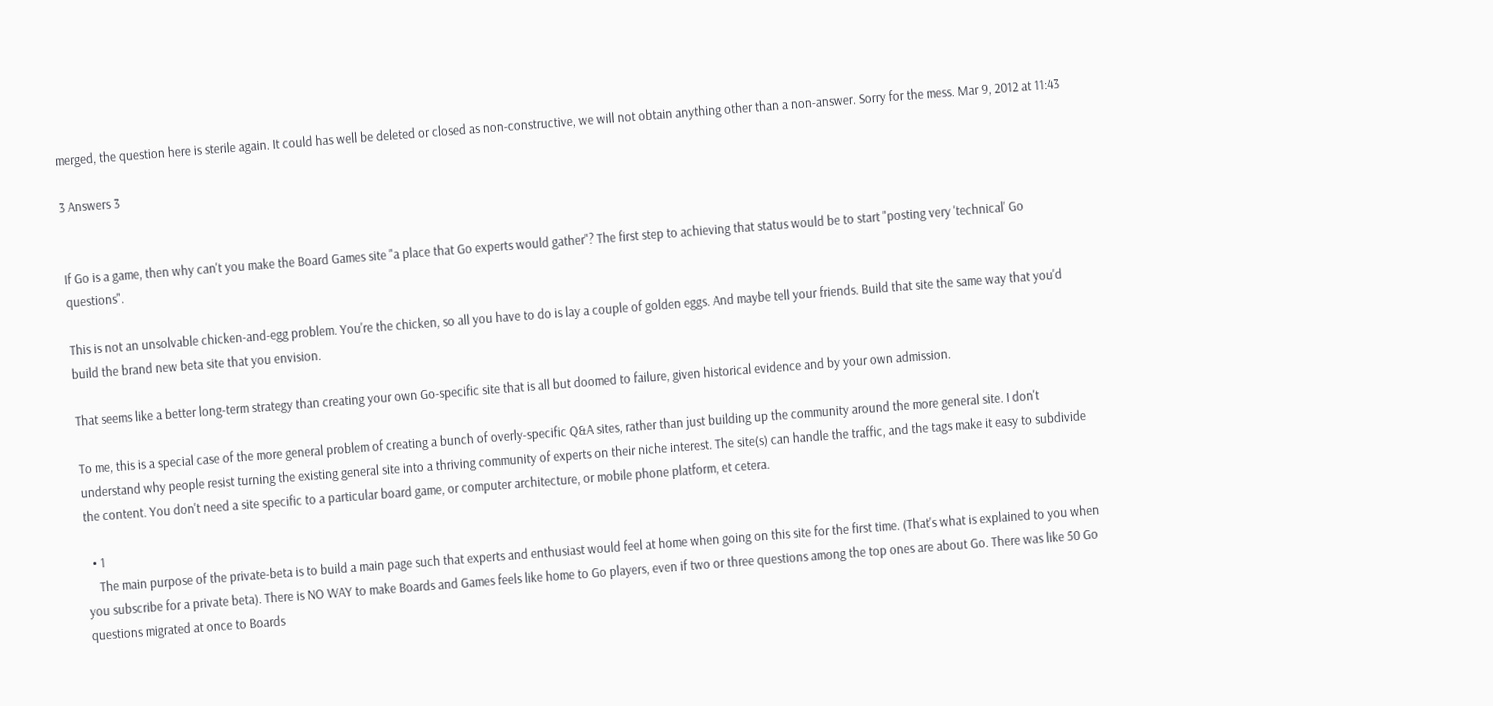merged, the question here is sterile again. It could has well be deleted or closed as non-constructive, we will not obtain anything other than a non-answer. Sorry for the mess. Mar 9, 2012 at 11:43

3 Answers 3


If Go is a game, then why can't you make the Board Games site "a place that Go experts would gather"? The first step to achieving that status would be to start "posting very 'technical' Go questions".

This is not an unsolvable chicken-and-egg problem. You're the chicken, so all you have to do is lay a couple of golden eggs. And maybe tell your friends. Build that site the same way that you'd build the brand new beta site that you envision.

That seems like a better long-term strategy than creating your own Go-specific site that is all but doomed to failure, given historical evidence and by your own admission.

To me, this is a special case of the more general problem of creating a bunch of overly-specific Q&A sites, rather than just building up the community around the more general site. I don't understand why people resist turning the existing general site into a thriving community of experts on their niche interest. The site(s) can handle the traffic, and the tags make it easy to subdivide the content. You don't need a site specific to a particular board game, or computer architecture, or mobile phone platform, et cetera.

  • 1
    The main purpose of the private-beta is to build a main page such that experts and enthusiast would feel at home when going on this site for the first time. (That's what is explained to you when you subscribe for a private beta). There is NO WAY to make Boards and Games feels like home to Go players, even if two or three questions among the top ones are about Go. There was like 50 Go questions migrated at once to Boards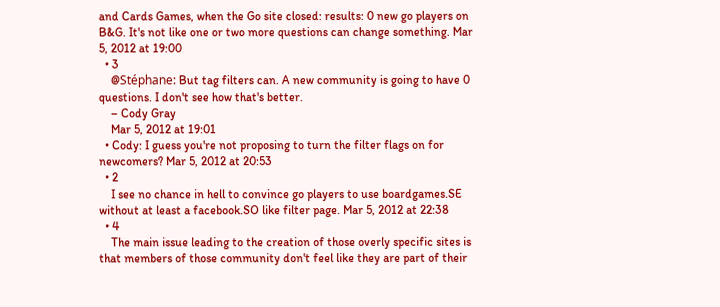and Cards Games, when the Go site closed: results: 0 new go players on B&G. It's not like one or two more questions can change something. Mar 5, 2012 at 19:00
  • 3
    @Stéphane: But tag filters can. A new community is going to have 0 questions. I don't see how that's better.
    – Cody Gray
    Mar 5, 2012 at 19:01
  • Cody: I guess you're not proposing to turn the filter flags on for newcomers? Mar 5, 2012 at 20:53
  • 2
    I see no chance in hell to convince go players to use boardgames.SE without at least a facebook.SO like filter page. Mar 5, 2012 at 22:38
  • 4
    The main issue leading to the creation of those overly specific sites is that members of those community don't feel like they are part of their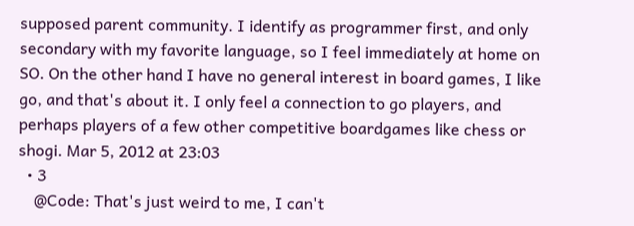supposed parent community. I identify as programmer first, and only secondary with my favorite language, so I feel immediately at home on SO. On the other hand I have no general interest in board games, I like go, and that's about it. I only feel a connection to go players, and perhaps players of a few other competitive boardgames like chess or shogi. Mar 5, 2012 at 23:03
  • 3
    @Code: That's just weird to me, I can't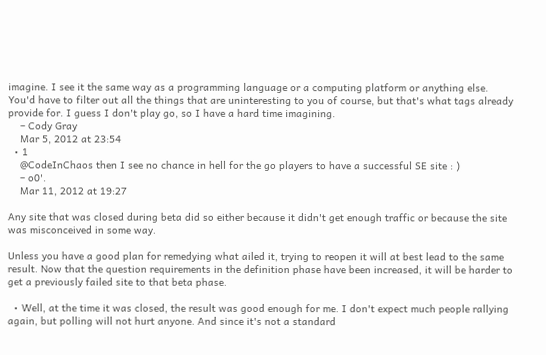imagine. I see it the same way as a programming language or a computing platform or anything else. You'd have to filter out all the things that are uninteresting to you of course, but that's what tags already provide for. I guess I don't play go, so I have a hard time imagining.
    – Cody Gray
    Mar 5, 2012 at 23:54
  • 1
    @CodeInChaos then I see no chance in hell for the go players to have a successful SE site : )
    – o0'.
    Mar 11, 2012 at 19:27

Any site that was closed during beta did so either because it didn't get enough traffic or because the site was misconceived in some way.

Unless you have a good plan for remedying what ailed it, trying to reopen it will at best lead to the same result. Now that the question requirements in the definition phase have been increased, it will be harder to get a previously failed site to that beta phase.

  • Well, at the time it was closed, the result was good enough for me. I don't expect much people rallying again, but polling will not hurt anyone. And since it's not a standard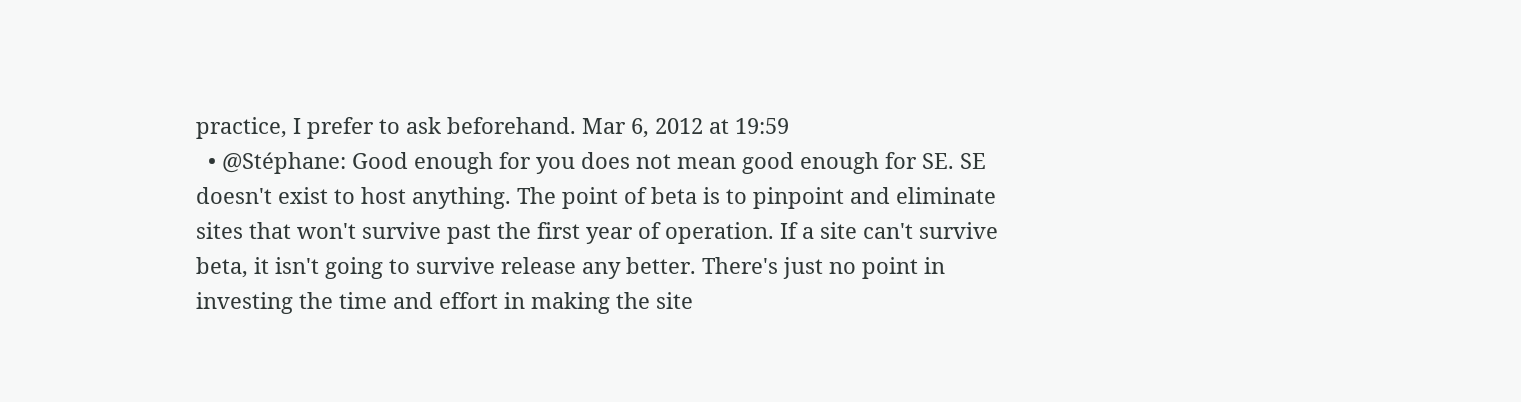practice, I prefer to ask beforehand. Mar 6, 2012 at 19:59
  • @Stéphane: Good enough for you does not mean good enough for SE. SE doesn't exist to host anything. The point of beta is to pinpoint and eliminate sites that won't survive past the first year of operation. If a site can't survive beta, it isn't going to survive release any better. There's just no point in investing the time and effort in making the site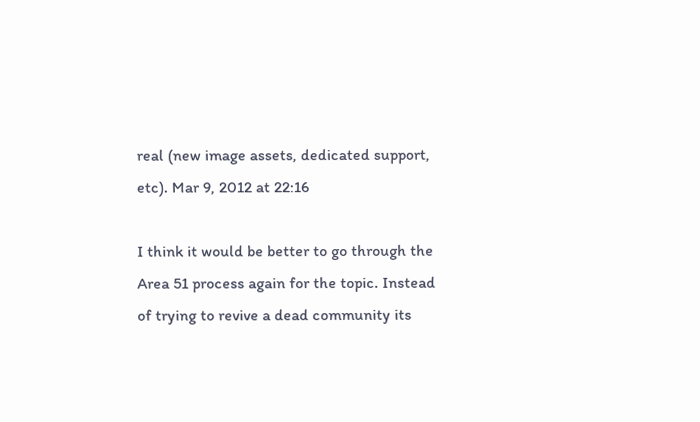real (new image assets, dedicated support, etc). Mar 9, 2012 at 22:16

I think it would be better to go through the Area 51 process again for the topic. Instead of trying to revive a dead community its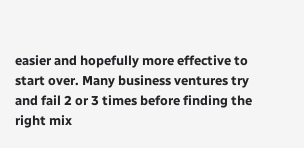easier and hopefully more effective to start over. Many business ventures try and fail 2 or 3 times before finding the right mix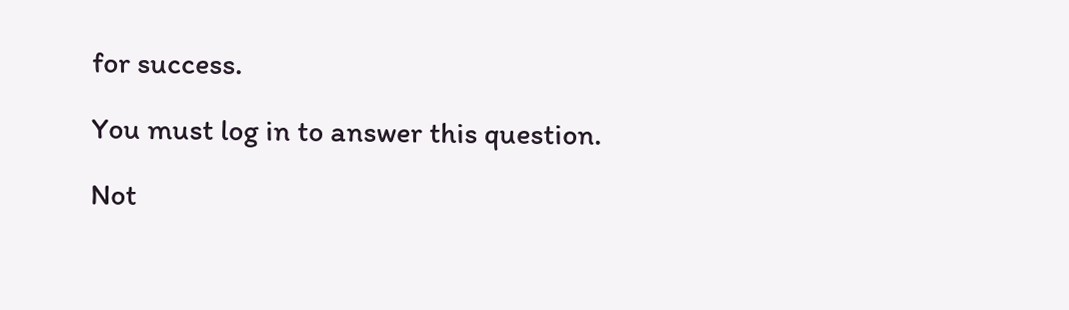for success.

You must log in to answer this question.

Not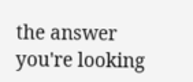the answer you're looking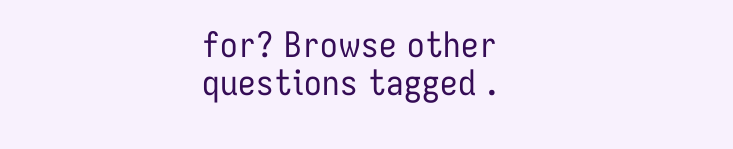for? Browse other questions tagged .